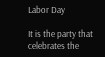Labor Day

It is the party that celebrates the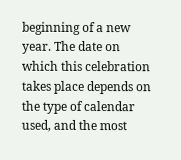beginning of a new year. The date on which this celebration takes place depends on the type of calendar used, and the most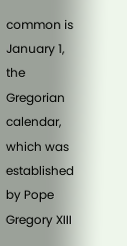common is January 1, the Gregorian calendar, which was established by Pope Gregory XIII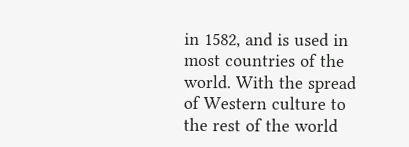in 1582, and is used in most countries of the world. With the spread of Western culture to the rest of the world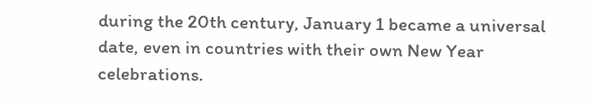during the 20th century, January 1 became a universal date, even in countries with their own New Year celebrations.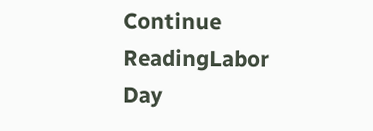Continue ReadingLabor Day